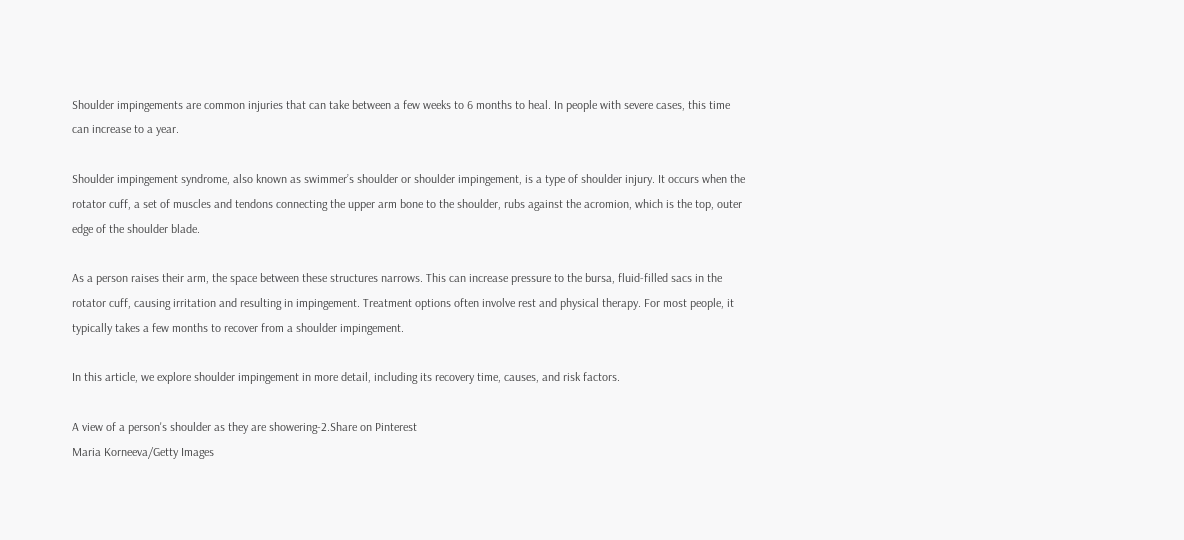Shoulder impingements are common injuries that can take between a few weeks to 6 months to heal. In people with severe cases, this time can increase to a year.

Shoulder impingement syndrome, also known as swimmer’s shoulder or shoulder impingement, is a type of shoulder injury. It occurs when the rotator cuff, a set of muscles and tendons connecting the upper arm bone to the shoulder, rubs against the acromion, which is the top, outer edge of the shoulder blade.

As a person raises their arm, the space between these structures narrows. This can increase pressure to the bursa, fluid-filled sacs in the rotator cuff, causing irritation and resulting in impingement. Treatment options often involve rest and physical therapy. For most people, it typically takes a few months to recover from a shoulder impingement.

In this article, we explore shoulder impingement in more detail, including its recovery time, causes, and risk factors.

A view of a person's shoulder as they are showering-2.Share on Pinterest
Maria Korneeva/Getty Images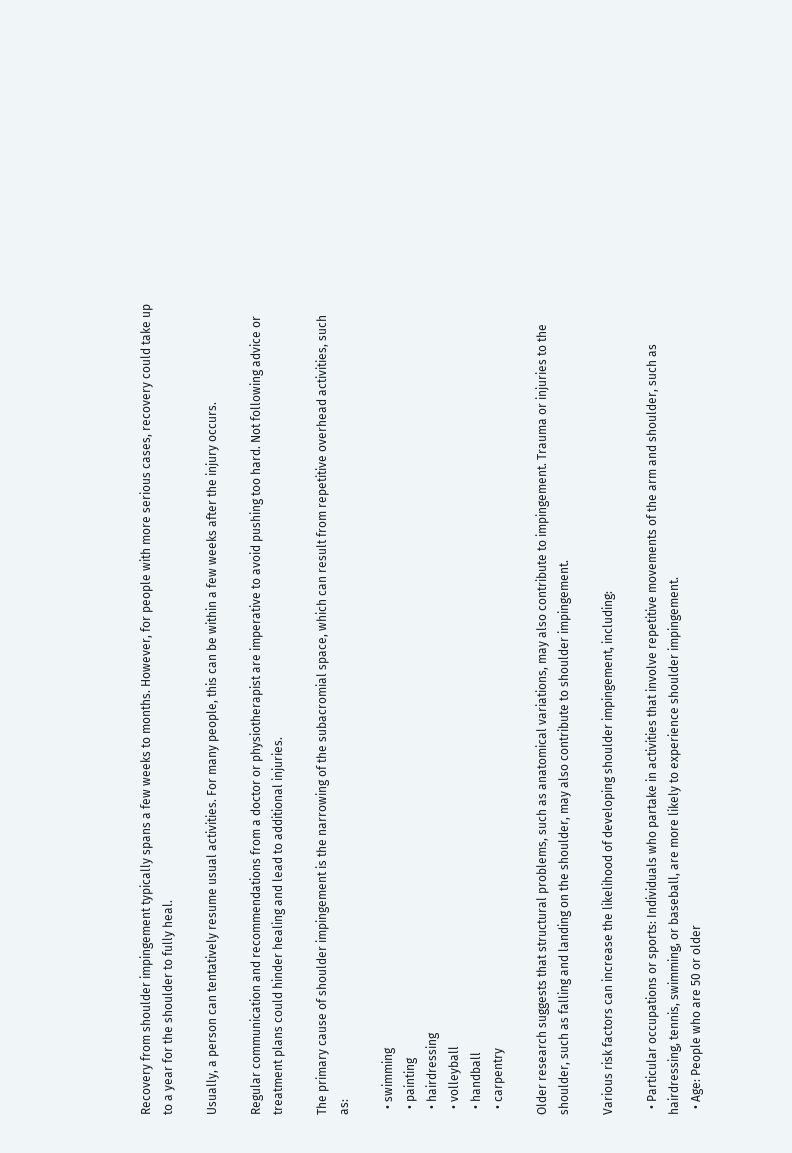Recovery from shoulder impingement typically spans a few weeks to months. However, for people with more serious cases, recovery could take up to a year for the shoulder to fully heal.

Usually, a person can tentatively resume usual activities. For many people, this can be within a few weeks after the injury occurs.

Regular communication and recommendations from a doctor or physiotherapist are imperative to avoid pushing too hard. Not following advice or treatment plans could hinder healing and lead to additional injuries.

The primary cause of shoulder impingement is the narrowing of the subacromial space, which can result from repetitive overhead activities, such as:

  • swimming
  • painting
  • hairdressing
  • volleyball
  • handball
  • carpentry

Older research suggests that structural problems, such as anatomical variations, may also contribute to impingement. Trauma or injuries to the shoulder, such as falling and landing on the shoulder, may also contribute to shoulder impingement.

Various risk factors can increase the likelihood of developing shoulder impingement, including:

  • Particular occupations or sports: Individuals who partake in activities that involve repetitive movements of the arm and shoulder, such as hairdressing, tennis, swimming, or baseball, are more likely to experience shoulder impingement.
  • Age: People who are 50 or older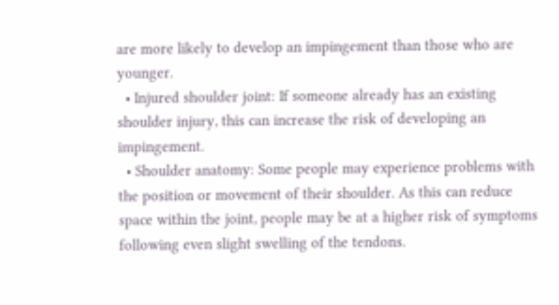are more likely to develop an impingement than those who are younger.
  • Injured shoulder joint: If someone already has an existing shoulder injury, this can increase the risk of developing an impingement.
  • Shoulder anatomy: Some people may experience problems with the position or movement of their shoulder. As this can reduce space within the joint, people may be at a higher risk of symptoms following even slight swelling of the tendons.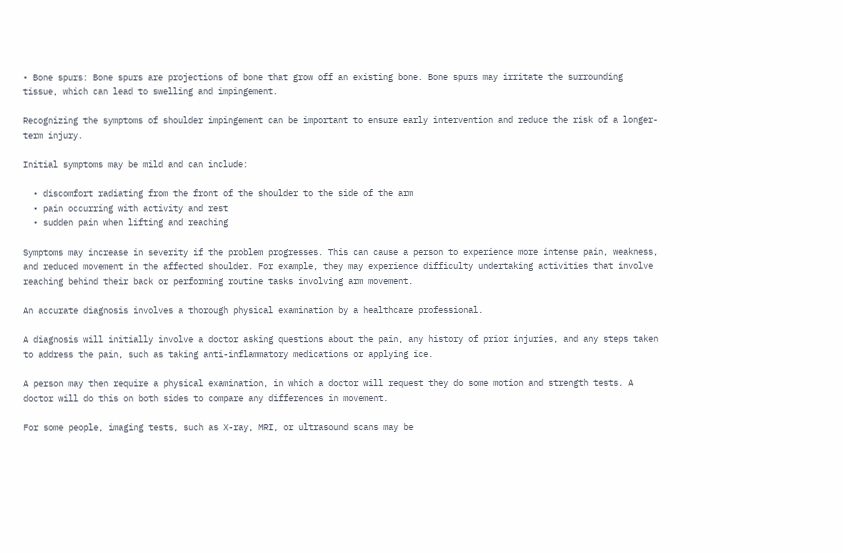• Bone spurs: Bone spurs are projections of bone that grow off an existing bone. Bone spurs may irritate the surrounding tissue, which can lead to swelling and impingement.

Recognizing the symptoms of shoulder impingement can be important to ensure early intervention and reduce the risk of a longer-term injury.

Initial symptoms may be mild and can include:

  • discomfort radiating from the front of the shoulder to the side of the arm
  • pain occurring with activity and rest
  • sudden pain when lifting and reaching

Symptoms may increase in severity if the problem progresses. This can cause a person to experience more intense pain, weakness, and reduced movement in the affected shoulder. For example, they may experience difficulty undertaking activities that involve reaching behind their back or performing routine tasks involving arm movement.

An accurate diagnosis involves a thorough physical examination by a healthcare professional.

A diagnosis will initially involve a doctor asking questions about the pain, any history of prior injuries, and any steps taken to address the pain, such as taking anti-inflammatory medications or applying ice.

A person may then require a physical examination, in which a doctor will request they do some motion and strength tests. A doctor will do this on both sides to compare any differences in movement.

For some people, imaging tests, such as X-ray, MRI, or ultrasound scans may be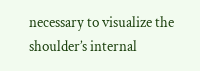necessary to visualize the shoulder’s internal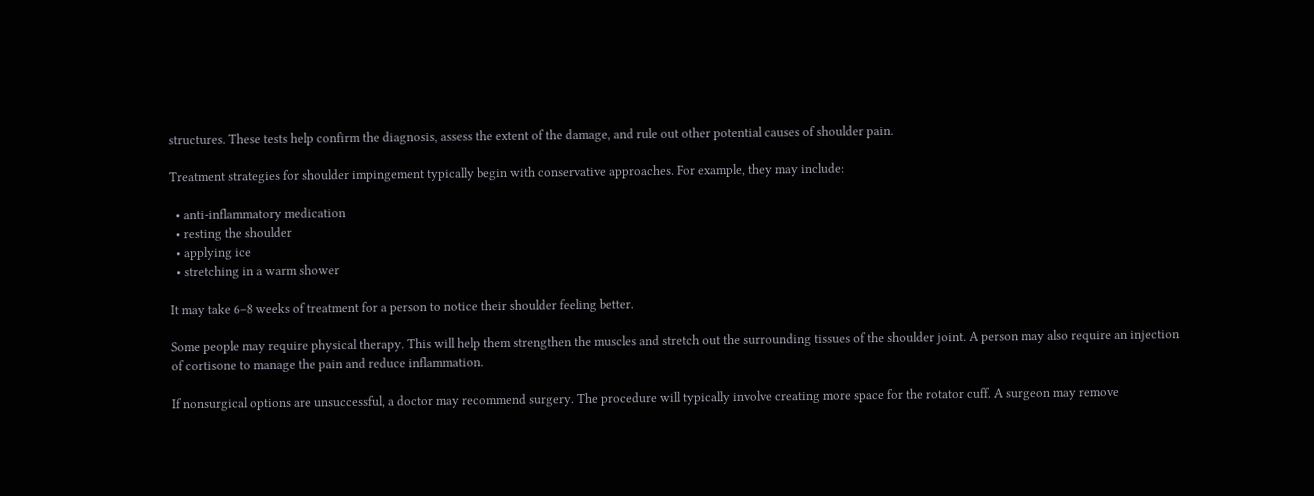structures. These tests help confirm the diagnosis, assess the extent of the damage, and rule out other potential causes of shoulder pain.

Treatment strategies for shoulder impingement typically begin with conservative approaches. For example, they may include:

  • anti-inflammatory medication
  • resting the shoulder
  • applying ice
  • stretching in a warm shower

It may take 6–8 weeks of treatment for a person to notice their shoulder feeling better.

Some people may require physical therapy. This will help them strengthen the muscles and stretch out the surrounding tissues of the shoulder joint. A person may also require an injection of cortisone to manage the pain and reduce inflammation.

If nonsurgical options are unsuccessful, a doctor may recommend surgery. The procedure will typically involve creating more space for the rotator cuff. A surgeon may remove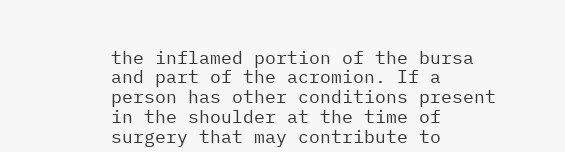the inflamed portion of the bursa and part of the acromion. If a person has other conditions present in the shoulder at the time of surgery that may contribute to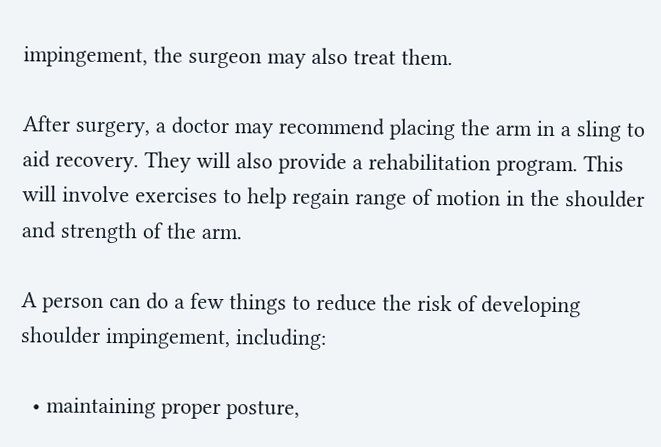impingement, the surgeon may also treat them.

After surgery, a doctor may recommend placing the arm in a sling to aid recovery. They will also provide a rehabilitation program. This will involve exercises to help regain range of motion in the shoulder and strength of the arm.

A person can do a few things to reduce the risk of developing shoulder impingement, including:

  • maintaining proper posture,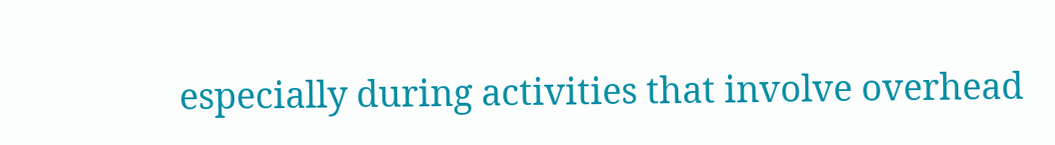especially during activities that involve overhead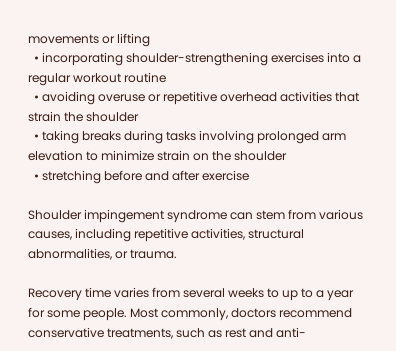movements or lifting
  • incorporating shoulder-strengthening exercises into a regular workout routine
  • avoiding overuse or repetitive overhead activities that strain the shoulder
  • taking breaks during tasks involving prolonged arm elevation to minimize strain on the shoulder
  • stretching before and after exercise

Shoulder impingement syndrome can stem from various causes, including repetitive activities, structural abnormalities, or trauma.

Recovery time varies from several weeks to up to a year for some people. Most commonly, doctors recommend conservative treatments, such as rest and anti-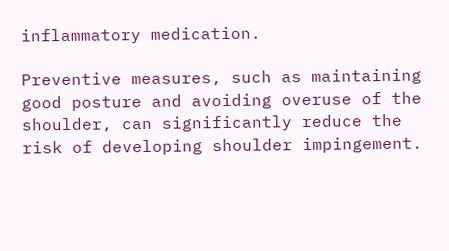inflammatory medication.

Preventive measures, such as maintaining good posture and avoiding overuse of the shoulder, can significantly reduce the risk of developing shoulder impingement.